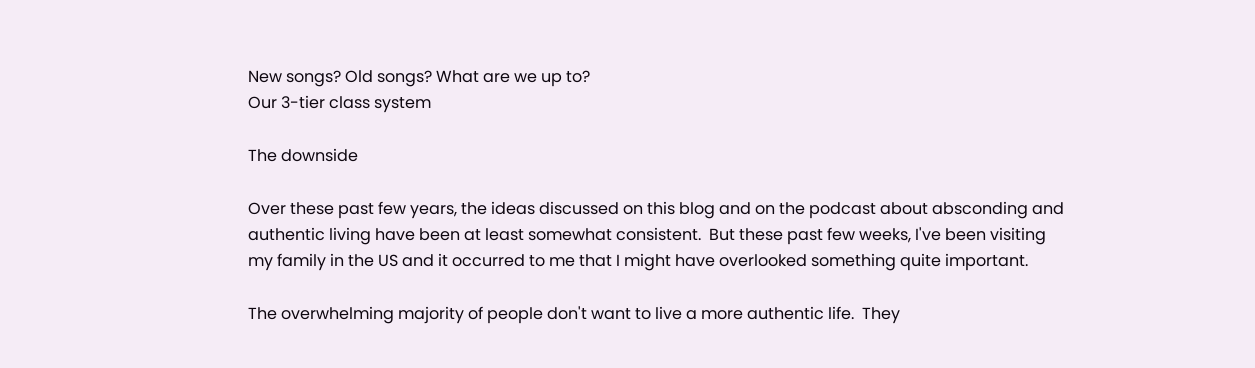New songs? Old songs? What are we up to?
Our 3-tier class system

The downside

Over these past few years, the ideas discussed on this blog and on the podcast about absconding and authentic living have been at least somewhat consistent.  But these past few weeks, I've been visiting my family in the US and it occurred to me that I might have overlooked something quite important.

The overwhelming majority of people don't want to live a more authentic life.  They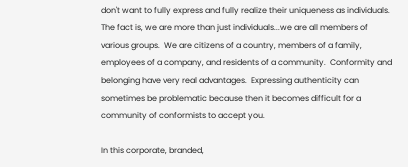don't want to fully express and fully realize their uniqueness as individuals.  The fact is, we are more than just individuals...we are all members of various groups.  We are citizens of a country, members of a family, employees of a company, and residents of a community.  Conformity and belonging have very real advantages.  Expressing authenticity can sometimes be problematic because then it becomes difficult for a community of conformists to accept you.

In this corporate, branded,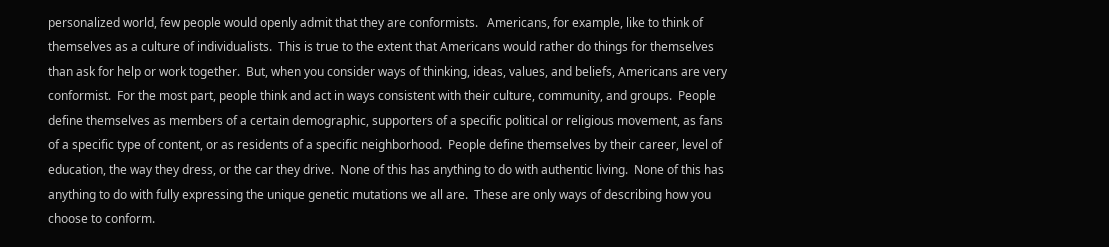personalized world, few people would openly admit that they are conformists.   Americans, for example, like to think of themselves as a culture of individualists.  This is true to the extent that Americans would rather do things for themselves than ask for help or work together.  But, when you consider ways of thinking, ideas, values, and beliefs, Americans are very conformist.  For the most part, people think and act in ways consistent with their culture, community, and groups.  People define themselves as members of a certain demographic, supporters of a specific political or religious movement, as fans of a specific type of content, or as residents of a specific neighborhood.  People define themselves by their career, level of education, the way they dress, or the car they drive.  None of this has anything to do with authentic living.  None of this has anything to do with fully expressing the unique genetic mutations we all are.  These are only ways of describing how you choose to conform.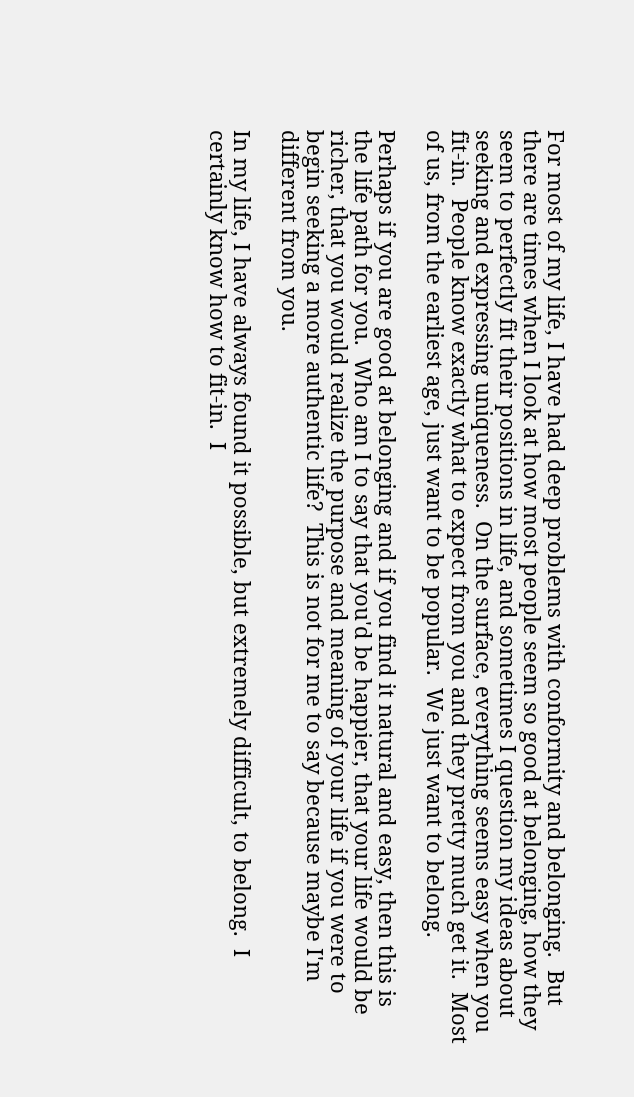For most of my life, I have had deep problems with conformity and belonging.  But there are times when I look at how most people seem so good at belonging, how they seem to perfectly fit their positions in life, and sometimes I question my ideas about seeking and expressing uniqueness.  On the surface, everything seems easy when you fit-in.  People know exactly what to expect from you and they pretty much get it.  Most of us, from the earliest age, just want to be popular.  We just want to belong.

Perhaps if you are good at belonging and if you find it natural and easy, then this is the life path for you.  Who am I to say that you'd be happier, that your life would be richer, that you would realize the purpose and meaning of your life if you were to begin seeking a more authentic life?  This is not for me to say because maybe I'm different from you.

In my life, I have always found it possible, but extremely difficult, to belong.  I certainly know how to fit-in.  I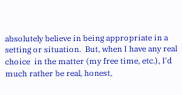absolutely believe in being appropriate in a setting or situation.  But, when I have any real choice  in the matter (my free time, etc.), I'd much rather be real, honest,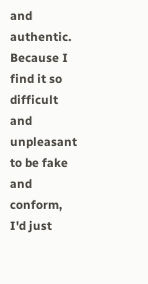and authentic.  Because I find it so difficult and unpleasant to be fake and conform, I'd just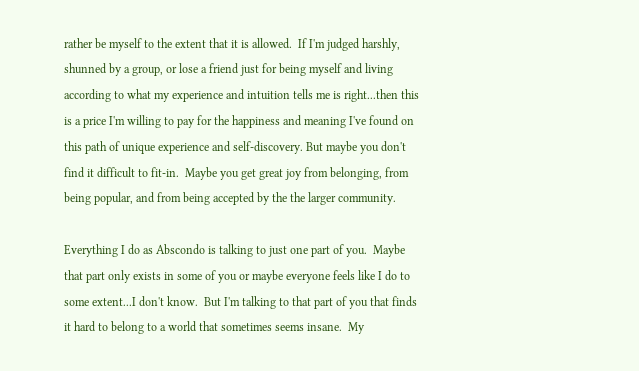rather be myself to the extent that it is allowed.  If I'm judged harshly, shunned by a group, or lose a friend just for being myself and living according to what my experience and intuition tells me is right...then this is a price I'm willing to pay for the happiness and meaning I've found on this path of unique experience and self-discovery. But maybe you don't find it difficult to fit-in.  Maybe you get great joy from belonging, from being popular, and from being accepted by the the larger community.

Everything I do as Abscondo is talking to just one part of you.  Maybe that part only exists in some of you or maybe everyone feels like I do to some extent...I don't know.  But I'm talking to that part of you that finds it hard to belong to a world that sometimes seems insane.  My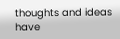thoughts and ideas have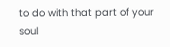to do with that part of your soul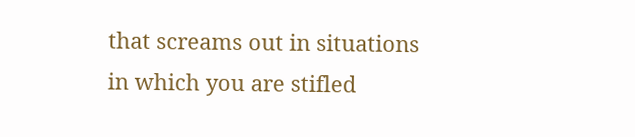that screams out in situations in which you are stifled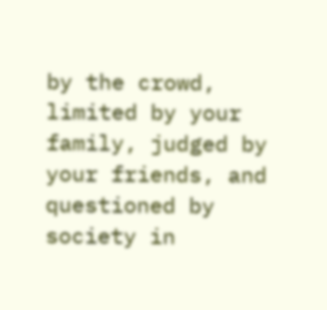by the crowd, limited by your family, judged by your friends, and questioned by society in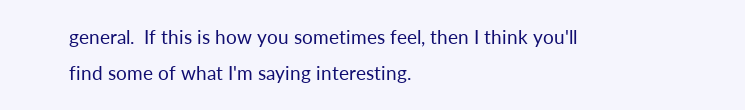general.  If this is how you sometimes feel, then I think you'll find some of what I'm saying interesting.